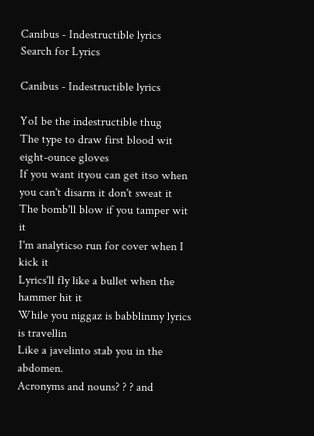Canibus - Indestructible lyrics
Search for Lyrics

Canibus - Indestructible lyrics

YoI be the indestructible thug
The type to draw first blood wit eight-ounce gloves
If you want ityou can get itso when you can't disarm it don't sweat it
The bomb'll blow if you tamper wit it
I'm analyticso run for cover when I kick it
Lyrics'll fly like a bullet when the hammer hit it
While you niggaz is babblinmy lyrics is travellin
Like a javelinto stab you in the abdomen.
Acronyms and nouns? ? ? and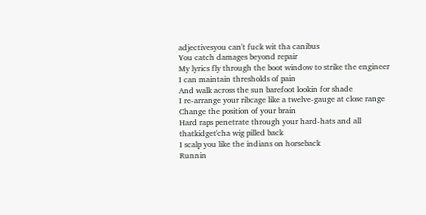adjectivesyou can't fuck wit tha canibus
You catch damages beyond repair
My lyrics fly through the boot window to strike the engineer
I can maintain thresholds of pain
And walk across the sun barefoot lookin for shade
I re-arrange your ribcage like a twelve-gauge at close range
Change the position of your brain
Hard raps penetrate through your hard-hats and all thatkidget'cha wig pilled back
I scalp you like the indians on horseback
Runnin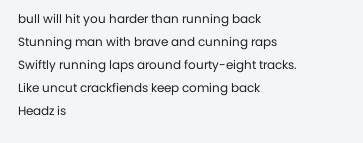bull will hit you harder than running back
Stunning man with brave and cunning raps
Swiftly running laps around fourty-eight tracks.
Like uncut crackfiends keep coming back
Headz is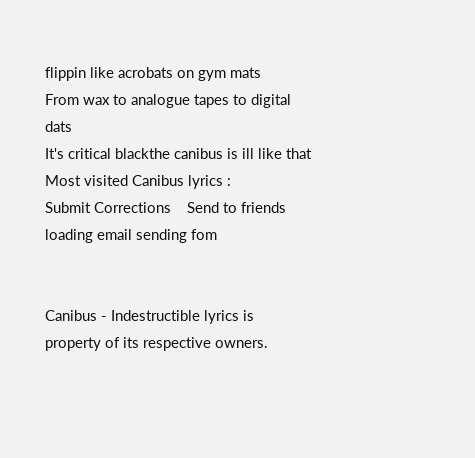flippin like acrobats on gym mats
From wax to analogue tapes to digital dats
It's critical blackthe canibus is ill like that
Most visited Canibus lyrics :
Submit Corrections    Send to friends
loading email sending fom


Canibus - Indestructible lyrics is property of its respective owners.